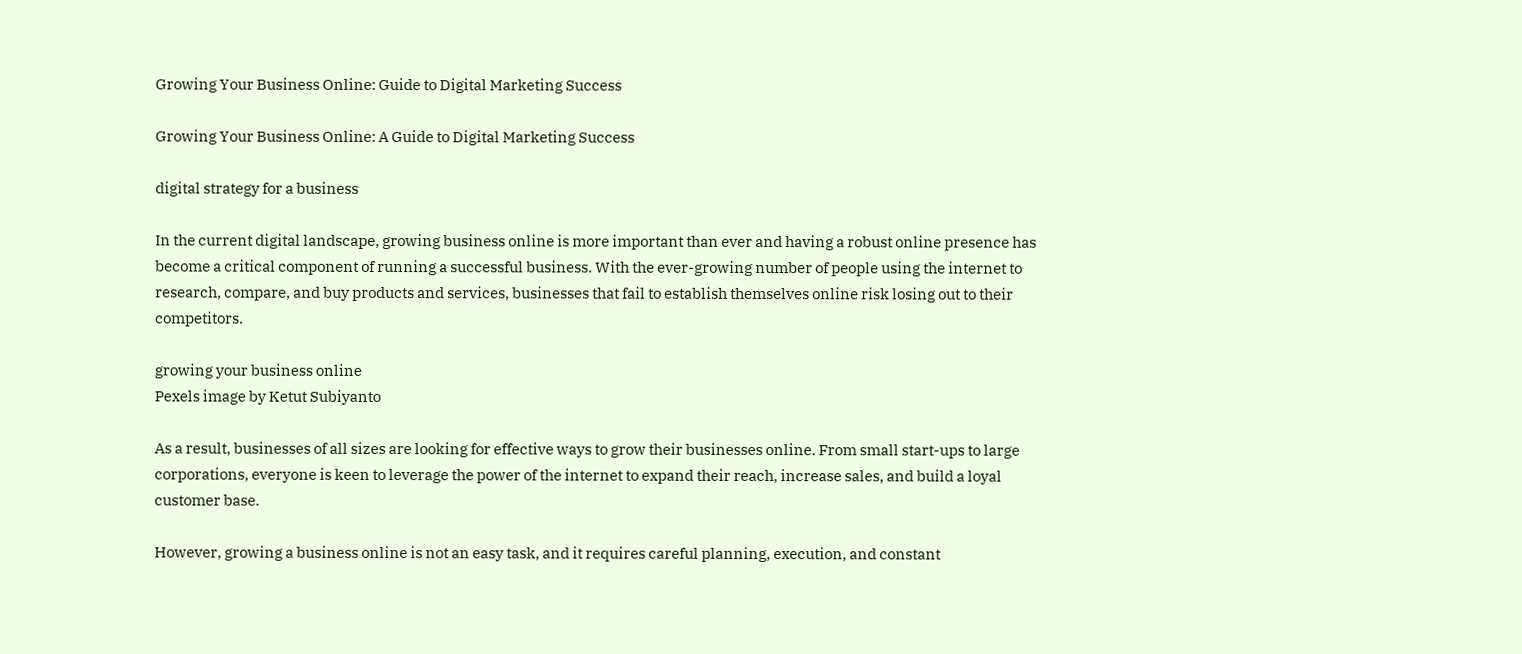Growing Your Business Online: Guide to Digital Marketing Success

Growing Your Business Online: A Guide to Digital Marketing Success

digital strategy for a business

In the current digital landscape, growing business online is more important than ever and having a robust online presence has become a critical component of running a successful business. With the ever-growing number of people using the internet to research, compare, and buy products and services, businesses that fail to establish themselves online risk losing out to their competitors.

growing your business online
Pexels image by Ketut Subiyanto

As a result, businesses of all sizes are looking for effective ways to grow their businesses online. From small start-ups to large corporations, everyone is keen to leverage the power of the internet to expand their reach, increase sales, and build a loyal customer base.

However, growing a business online is not an easy task, and it requires careful planning, execution, and constant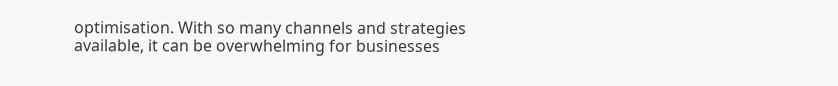optimisation. With so many channels and strategies available, it can be overwhelming for businesses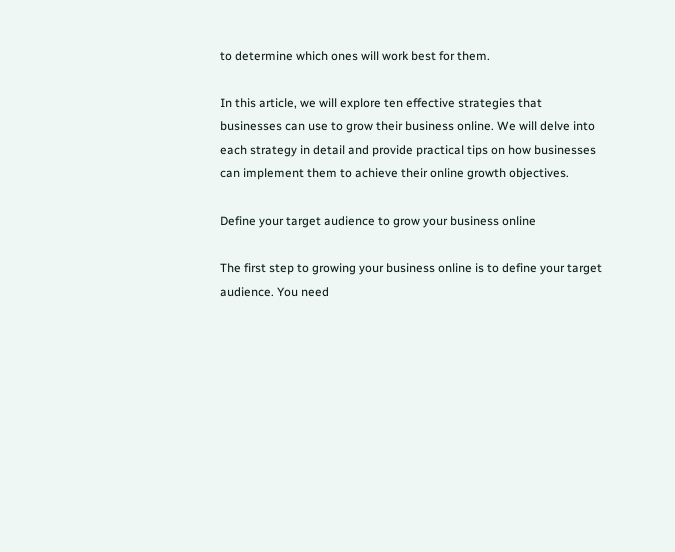to determine which ones will work best for them.

In this article, we will explore ten effective strategies that businesses can use to grow their business online. We will delve into each strategy in detail and provide practical tips on how businesses can implement them to achieve their online growth objectives.

Define your target audience to grow your business online

The first step to growing your business online is to define your target audience. You need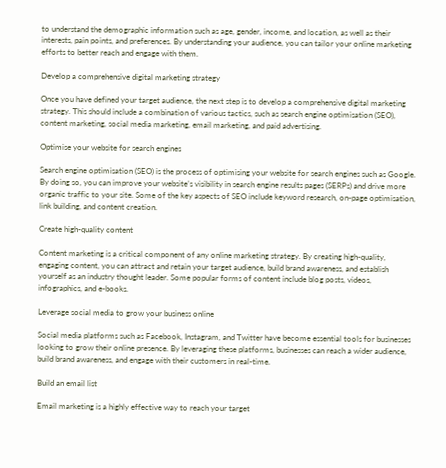to understand the demographic information such as age, gender, income, and location, as well as their interests, pain points, and preferences. By understanding your audience, you can tailor your online marketing efforts to better reach and engage with them.

Develop a comprehensive digital marketing strategy

Once you have defined your target audience, the next step is to develop a comprehensive digital marketing strategy. This should include a combination of various tactics, such as search engine optimisation (SEO), content marketing, social media marketing, email marketing, and paid advertising.

Optimise your website for search engines

Search engine optimisation (SEO) is the process of optimising your website for search engines such as Google. By doing so, you can improve your website’s visibility in search engine results pages (SERPs) and drive more organic traffic to your site. Some of the key aspects of SEO include keyword research, on-page optimisation, link building, and content creation.

Create high-quality content

Content marketing is a critical component of any online marketing strategy. By creating high-quality, engaging content, you can attract and retain your target audience, build brand awareness, and establish yourself as an industry thought leader. Some popular forms of content include blog posts, videos, infographics, and e-books.

Leverage social media to grow your business online

Social media platforms such as Facebook, Instagram, and Twitter have become essential tools for businesses looking to grow their online presence. By leveraging these platforms, businesses can reach a wider audience, build brand awareness, and engage with their customers in real-time.

Build an email list

Email marketing is a highly effective way to reach your target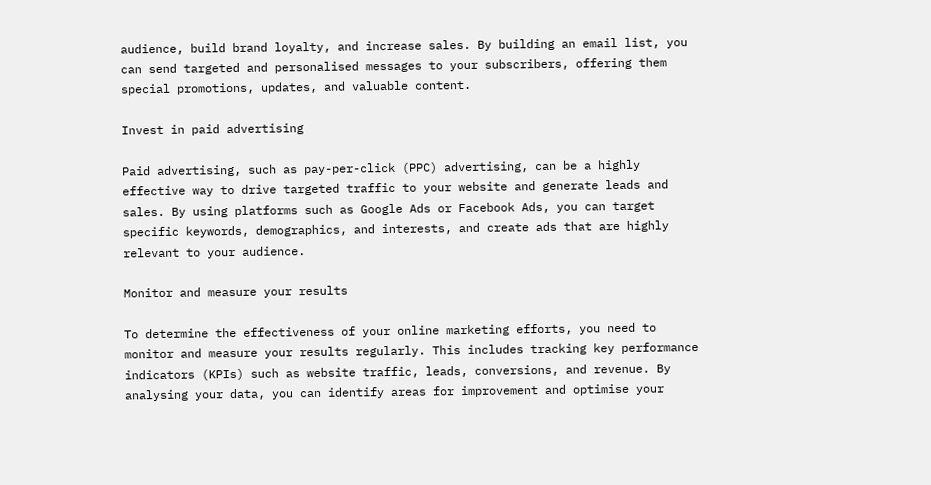audience, build brand loyalty, and increase sales. By building an email list, you can send targeted and personalised messages to your subscribers, offering them special promotions, updates, and valuable content.

Invest in paid advertising

Paid advertising, such as pay-per-click (PPC) advertising, can be a highly effective way to drive targeted traffic to your website and generate leads and sales. By using platforms such as Google Ads or Facebook Ads, you can target specific keywords, demographics, and interests, and create ads that are highly relevant to your audience.

Monitor and measure your results

To determine the effectiveness of your online marketing efforts, you need to monitor and measure your results regularly. This includes tracking key performance indicators (KPIs) such as website traffic, leads, conversions, and revenue. By analysing your data, you can identify areas for improvement and optimise your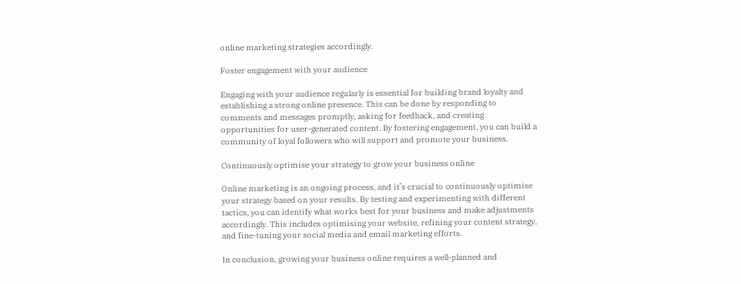online marketing strategies accordingly.

Foster engagement with your audience

Engaging with your audience regularly is essential for building brand loyalty and establishing a strong online presence. This can be done by responding to comments and messages promptly, asking for feedback, and creating opportunities for user-generated content. By fostering engagement, you can build a community of loyal followers who will support and promote your business.

Continuously optimise your strategy to grow your business online

Online marketing is an ongoing process, and it’s crucial to continuously optimise your strategy based on your results. By testing and experimenting with different tactics, you can identify what works best for your business and make adjustments accordingly. This includes optimising your website, refining your content strategy, and fine-tuning your social media and email marketing efforts.

In conclusion, growing your business online requires a well-planned and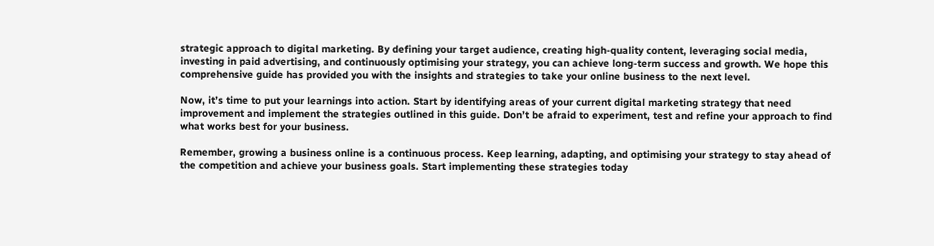strategic approach to digital marketing. By defining your target audience, creating high-quality content, leveraging social media, investing in paid advertising, and continuously optimising your strategy, you can achieve long-term success and growth. We hope this comprehensive guide has provided you with the insights and strategies to take your online business to the next level.

Now, it’s time to put your learnings into action. Start by identifying areas of your current digital marketing strategy that need improvement and implement the strategies outlined in this guide. Don’t be afraid to experiment, test and refine your approach to find what works best for your business.

Remember, growing a business online is a continuous process. Keep learning, adapting, and optimising your strategy to stay ahead of the competition and achieve your business goals. Start implementing these strategies today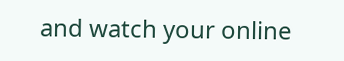and watch your online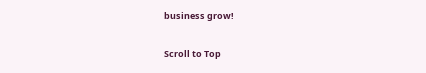business grow!

Scroll to Top